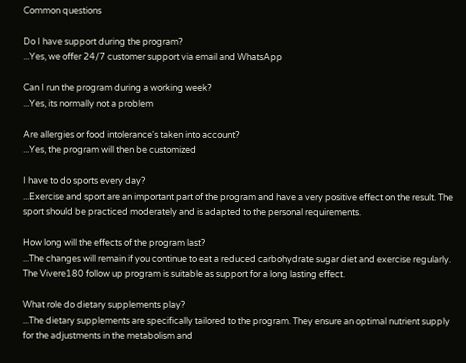Common questions

Do I have support during the program?
...Yes, we offer 24/7 customer support via email and WhatsApp

Can I run the program during a working week?
...Yes, its normally not a problem

Are allergies or food intolerance's taken into account?
...Yes, the program will then be customized

I have to do sports every day?
...Exercise and sport are an important part of the program and have a very positive effect on the result. The sport should be practiced moderately and is adapted to the personal requirements.

How long will the effects of the program last?
...The changes will remain if you continue to eat a reduced carbohydrate sugar diet and exercise regularly. The Vivere180 follow up program is suitable as support for a long lasting effect.

What role do dietary supplements play?
...The dietary supplements are specifically tailored to the program. They ensure an optimal nutrient supply for the adjustments in the metabolism and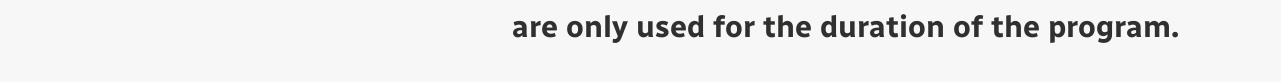are only used for the duration of the program.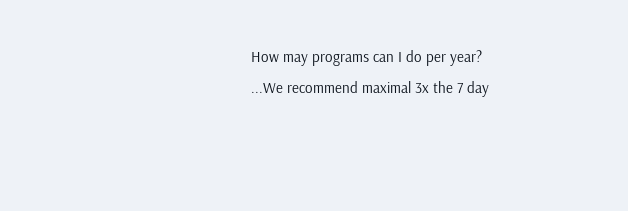How may programs can I do per year?
...We recommend maximal 3x the 7 day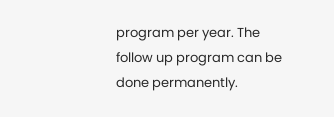program per year. The follow up program can be done permanently.